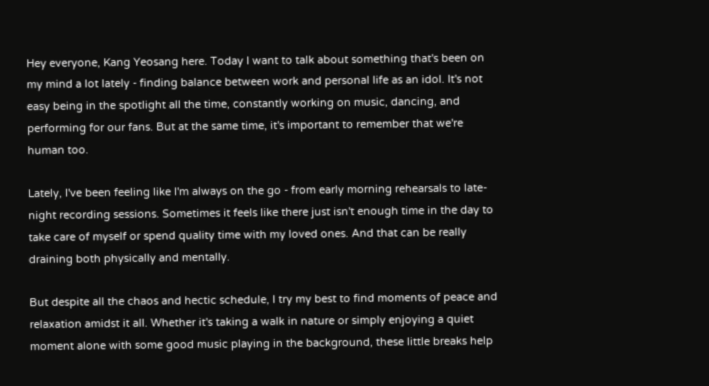Hey everyone, Kang Yeosang here. Today I want to talk about something that's been on my mind a lot lately - finding balance between work and personal life as an idol. It's not easy being in the spotlight all the time, constantly working on music, dancing, and performing for our fans. But at the same time, it's important to remember that we're human too.

Lately, I've been feeling like I'm always on the go - from early morning rehearsals to late-night recording sessions. Sometimes it feels like there just isn't enough time in the day to take care of myself or spend quality time with my loved ones. And that can be really draining both physically and mentally.

But despite all the chaos and hectic schedule, I try my best to find moments of peace and relaxation amidst it all. Whether it's taking a walk in nature or simply enjoying a quiet moment alone with some good music playing in the background, these little breaks help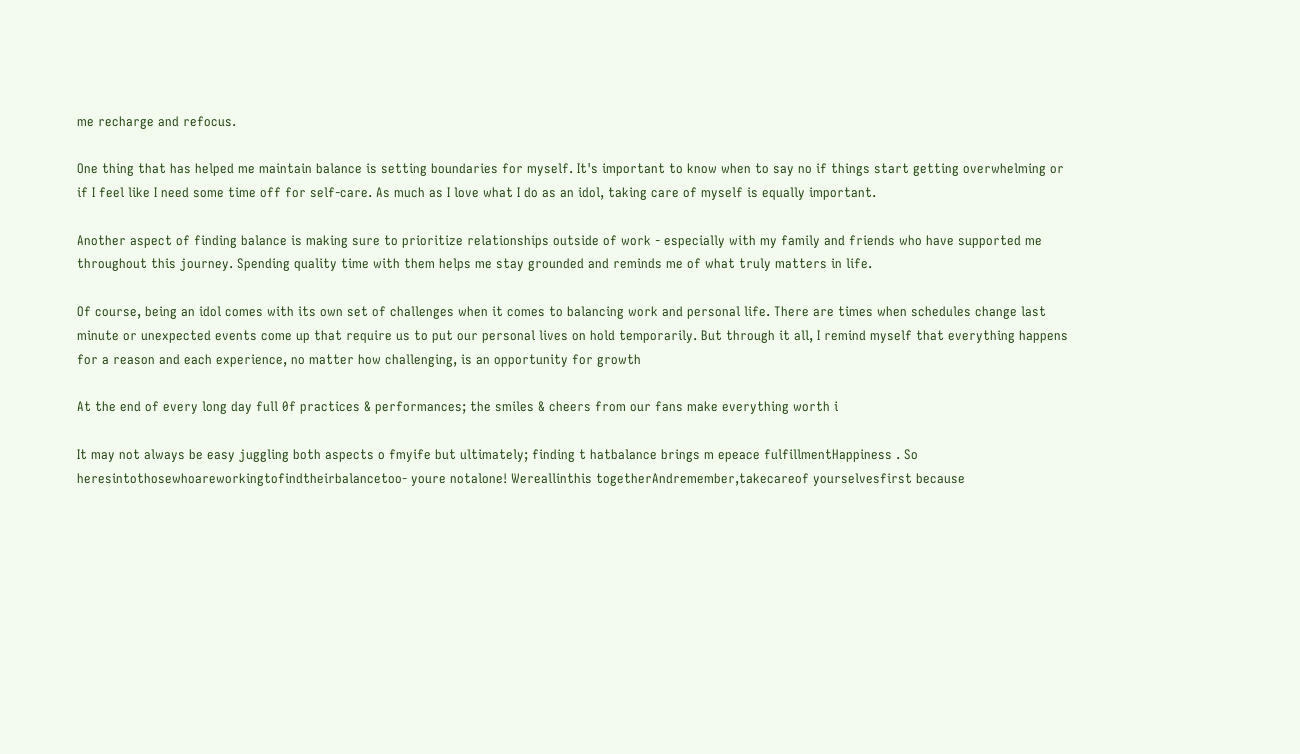me recharge and refocus.

One thing that has helped me maintain balance is setting boundaries for myself. It's important to know when to say no if things start getting overwhelming or if I feel like I need some time off for self-care. As much as I love what I do as an idol, taking care of myself is equally important.

Another aspect of finding balance is making sure to prioritize relationships outside of work - especially with my family and friends who have supported me throughout this journey. Spending quality time with them helps me stay grounded and reminds me of what truly matters in life.

Of course, being an idol comes with its own set of challenges when it comes to balancing work and personal life. There are times when schedules change last minute or unexpected events come up that require us to put our personal lives on hold temporarily. But through it all, I remind myself that everything happens for a reason and each experience, no matter how challenging, is an opportunity for growth

At the end of every long day full 0f practices & performances; the smiles & cheers from our fans make everything worth i

It may not always be easy juggling both aspects o fmyife but ultimately; finding t hatbalance brings m epeace fulfillmentHappiness . So heresintothosewhoareworkingtofindtheirbalancetoo- youre notalone! Wereallinthis togetherAndremember,takecareof yourselvesfirst because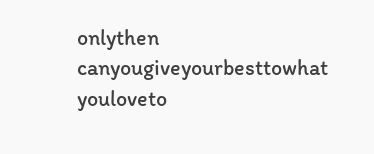onlythen canyougiveyourbesttowhat youloveto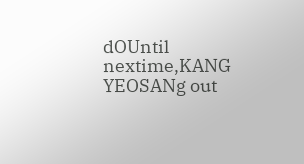dOUntil nextime,KANG YEOSANg out